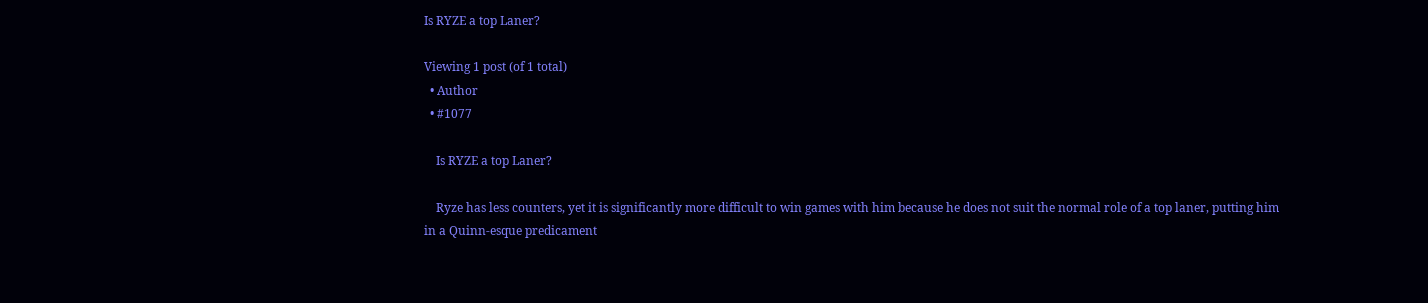Is RYZE a top Laner?

Viewing 1 post (of 1 total)
  • Author
  • #1077

    Is RYZE a top Laner?

    Ryze has less counters, yet it is significantly more difficult to win games with him because he does not suit the normal role of a top laner, putting him in a Quinn-esque predicament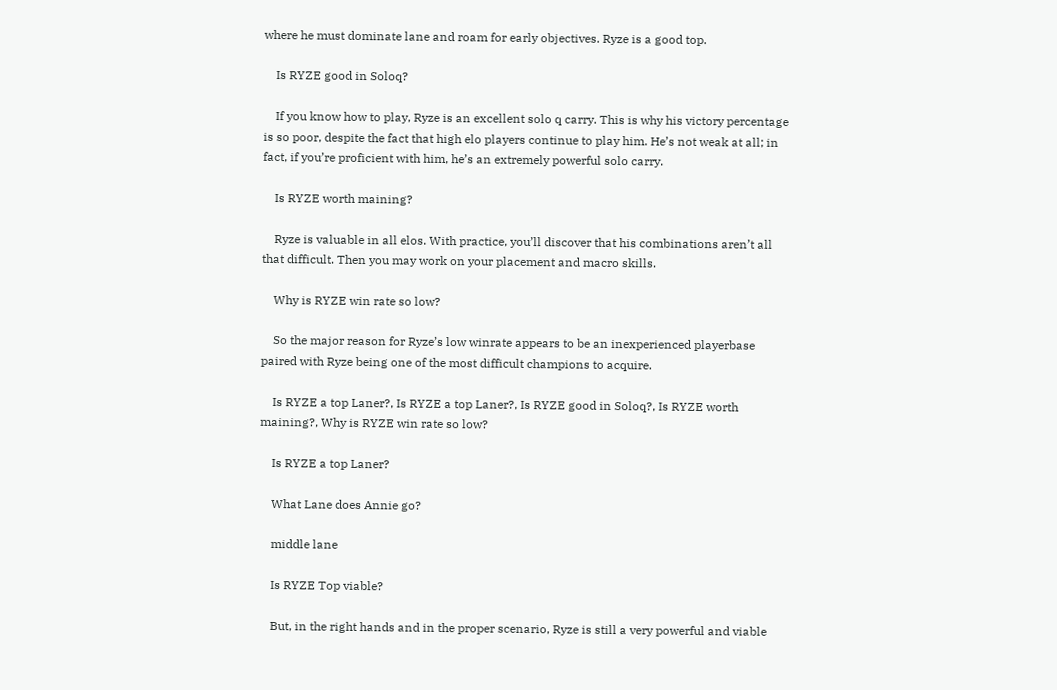where he must dominate lane and roam for early objectives. Ryze is a good top.

    Is RYZE good in Soloq?

    If you know how to play, Ryze is an excellent solo q carry. This is why his victory percentage is so poor, despite the fact that high elo players continue to play him. He’s not weak at all; in fact, if you’re proficient with him, he’s an extremely powerful solo carry.

    Is RYZE worth maining?

    Ryze is valuable in all elos. With practice, you’ll discover that his combinations aren’t all that difficult. Then you may work on your placement and macro skills.

    Why is RYZE win rate so low?

    So the major reason for Ryze’s low winrate appears to be an inexperienced playerbase paired with Ryze being one of the most difficult champions to acquire.

    Is RYZE a top Laner?, Is RYZE a top Laner?, Is RYZE good in Soloq?, Is RYZE worth maining?, Why is RYZE win rate so low?

    Is RYZE a top Laner?

    What Lane does Annie go?

    middle lane

    Is RYZE Top viable?

    But, in the right hands and in the proper scenario, Ryze is still a very powerful and viable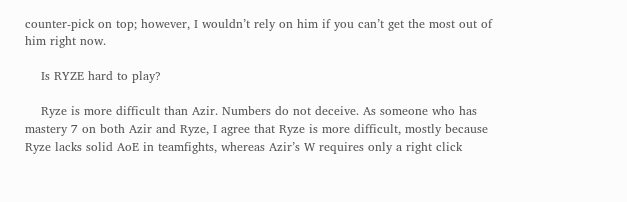counter-pick on top; however, I wouldn’t rely on him if you can’t get the most out of him right now.

    Is RYZE hard to play?

    Ryze is more difficult than Azir. Numbers do not deceive. As someone who has mastery 7 on both Azir and Ryze, I agree that Ryze is more difficult, mostly because Ryze lacks solid AoE in teamfights, whereas Azir’s W requires only a right click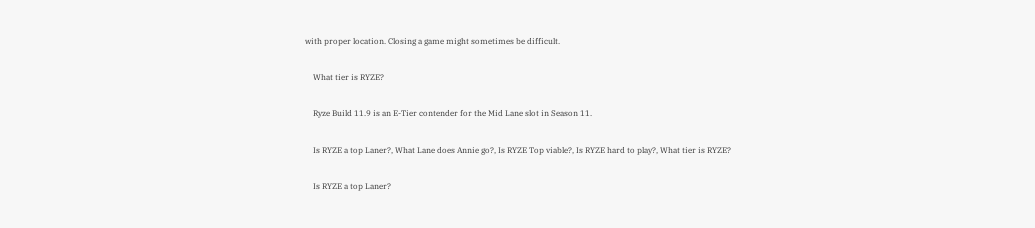with proper location. Closing a game might sometimes be difficult.

    What tier is RYZE?

    Ryze Build 11.9 is an E-Tier contender for the Mid Lane slot in Season 11.

    Is RYZE a top Laner?, What Lane does Annie go?, Is RYZE Top viable?, Is RYZE hard to play?, What tier is RYZE?

    Is RYZE a top Laner?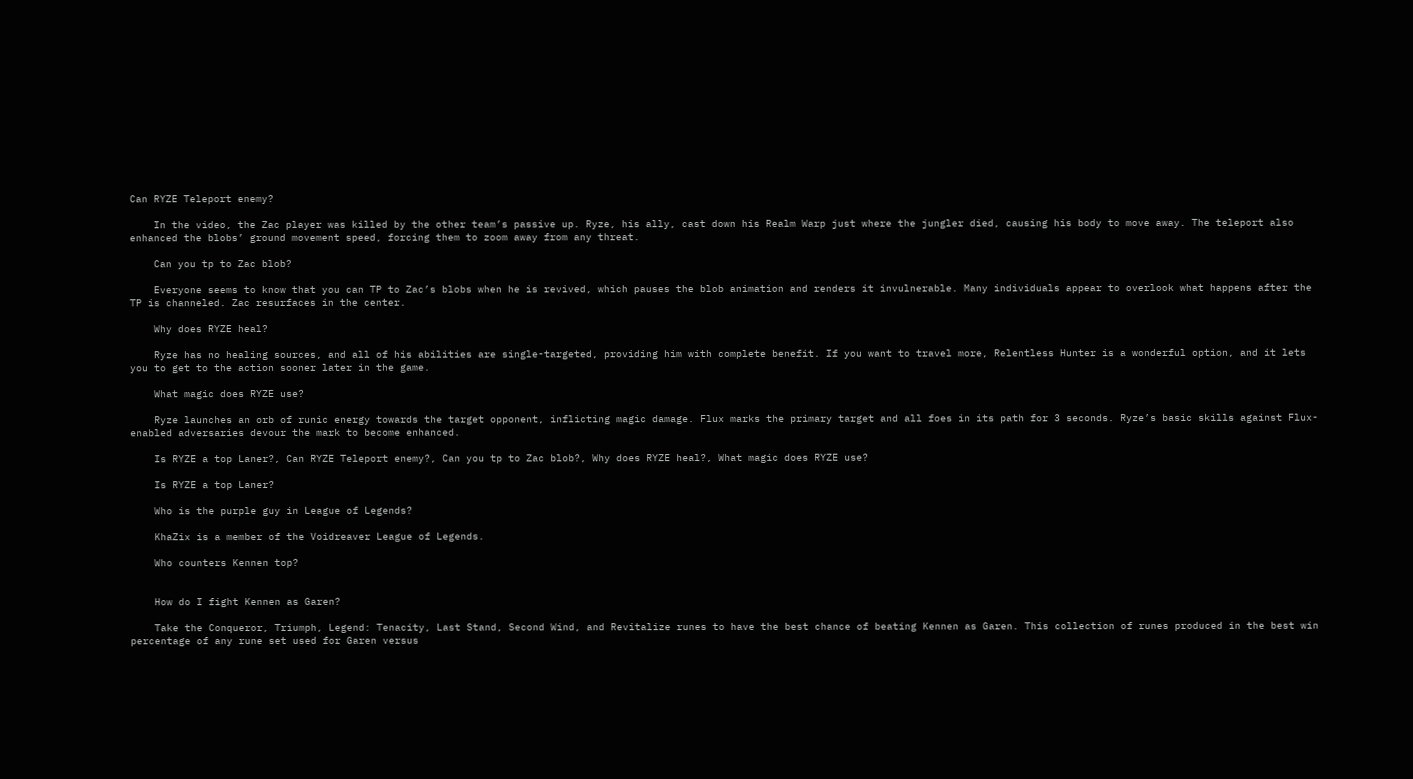Can RYZE Teleport enemy?

    In the video, the Zac player was killed by the other team’s passive up. Ryze, his ally, cast down his Realm Warp just where the jungler died, causing his body to move away. The teleport also enhanced the blobs’ ground movement speed, forcing them to zoom away from any threat.

    Can you tp to Zac blob?

    Everyone seems to know that you can TP to Zac’s blobs when he is revived, which pauses the blob animation and renders it invulnerable. Many individuals appear to overlook what happens after the TP is channeled. Zac resurfaces in the center.

    Why does RYZE heal?

    Ryze has no healing sources, and all of his abilities are single-targeted, providing him with complete benefit. If you want to travel more, Relentless Hunter is a wonderful option, and it lets you to get to the action sooner later in the game.

    What magic does RYZE use?

    Ryze launches an orb of runic energy towards the target opponent, inflicting magic damage. Flux marks the primary target and all foes in its path for 3 seconds. Ryze’s basic skills against Flux-enabled adversaries devour the mark to become enhanced.

    Is RYZE a top Laner?, Can RYZE Teleport enemy?, Can you tp to Zac blob?, Why does RYZE heal?, What magic does RYZE use?

    Is RYZE a top Laner?

    Who is the purple guy in League of Legends?

    KhaZix is a member of the Voidreaver League of Legends.

    Who counters Kennen top?


    How do I fight Kennen as Garen?

    Take the Conqueror, Triumph, Legend: Tenacity, Last Stand, Second Wind, and Revitalize runes to have the best chance of beating Kennen as Garen. This collection of runes produced in the best win percentage of any rune set used for Garen versus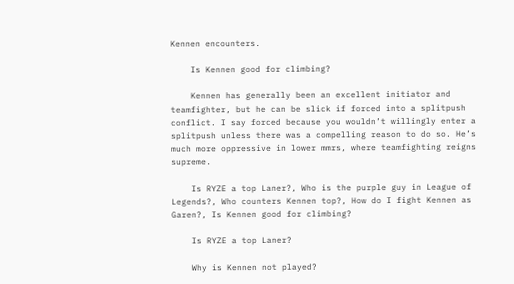Kennen encounters.

    Is Kennen good for climbing?

    Kennen has generally been an excellent initiator and teamfighter, but he can be slick if forced into a splitpush conflict. I say forced because you wouldn’t willingly enter a splitpush unless there was a compelling reason to do so. He’s much more oppressive in lower mmrs, where teamfighting reigns supreme.

    Is RYZE a top Laner?, Who is the purple guy in League of Legends?, Who counters Kennen top?, How do I fight Kennen as Garen?, Is Kennen good for climbing?

    Is RYZE a top Laner?

    Why is Kennen not played?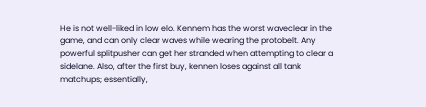He is not well-liked in low elo. Kennem has the worst waveclear in the game, and can only clear waves while wearing the protobelt. Any powerful splitpusher can get her stranded when attempting to clear a sidelane. Also, after the first buy, kennen loses against all tank matchups; essentially,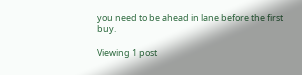you need to be ahead in lane before the first buy.

Viewing 1 post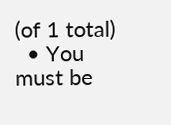(of 1 total)
  • You must be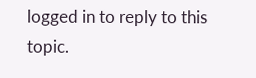logged in to reply to this topic.